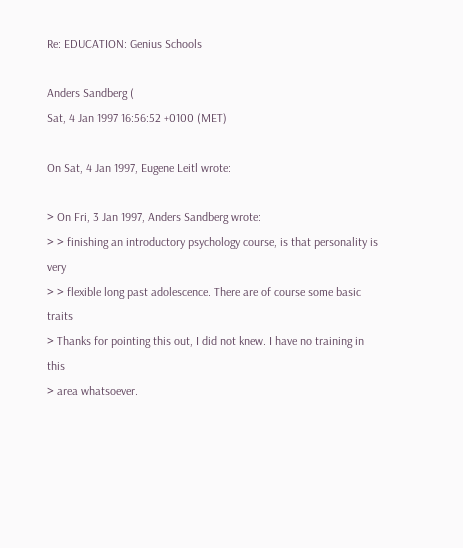Re: EDUCATION: Genius Schools

Anders Sandberg (
Sat, 4 Jan 1997 16:56:52 +0100 (MET)

On Sat, 4 Jan 1997, Eugene Leitl wrote:

> On Fri, 3 Jan 1997, Anders Sandberg wrote:
> > finishing an introductory psychology course, is that personality is very
> > flexible long past adolescence. There are of course some basic traits
> Thanks for pointing this out, I did not knew. I have no training in this
> area whatsoever.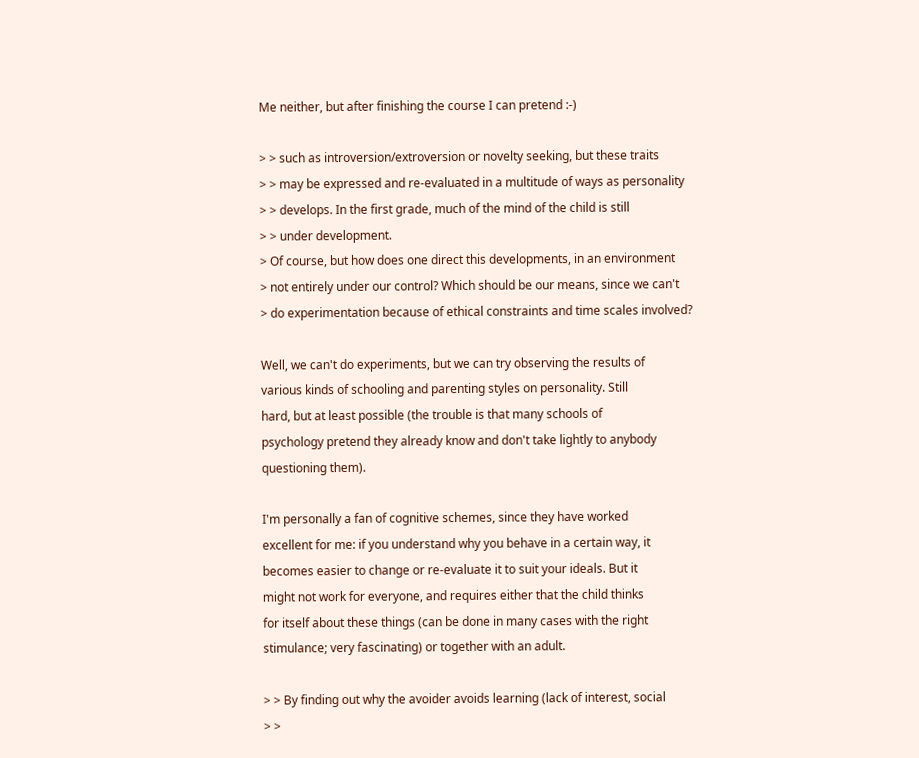Me neither, but after finishing the course I can pretend :-)

> > such as introversion/extroversion or novelty seeking, but these traits
> > may be expressed and re-evaluated in a multitude of ways as personality
> > develops. In the first grade, much of the mind of the child is still
> > under development.
> Of course, but how does one direct this developments, in an environment
> not entirely under our control? Which should be our means, since we can't
> do experimentation because of ethical constraints and time scales involved?

Well, we can't do experiments, but we can try observing the results of
various kinds of schooling and parenting styles on personality. Still
hard, but at least possible (the trouble is that many schools of
psychology pretend they already know and don't take lightly to anybody
questioning them).

I'm personally a fan of cognitive schemes, since they have worked
excellent for me: if you understand why you behave in a certain way, it
becomes easier to change or re-evaluate it to suit your ideals. But it
might not work for everyone, and requires either that the child thinks
for itself about these things (can be done in many cases with the right
stimulance; very fascinating) or together with an adult.

> > By finding out why the avoider avoids learning (lack of interest, social
> >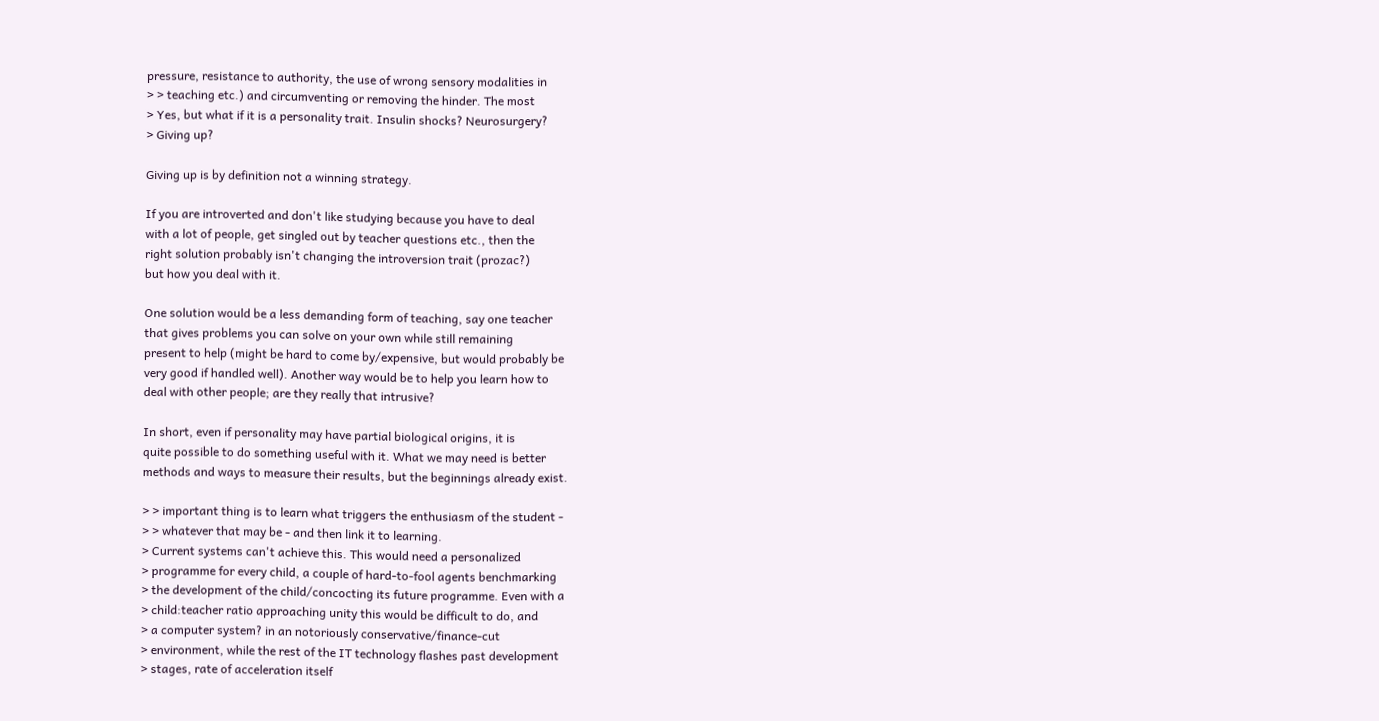pressure, resistance to authority, the use of wrong sensory modalities in
> > teaching etc.) and circumventing or removing the hinder. The most
> Yes, but what if it is a personality trait. Insulin shocks? Neurosurgery?
> Giving up?

Giving up is by definition not a winning strategy.

If you are introverted and don't like studying because you have to deal
with a lot of people, get singled out by teacher questions etc., then the
right solution probably isn't changing the introversion trait (prozac?)
but how you deal with it.

One solution would be a less demanding form of teaching, say one teacher
that gives problems you can solve on your own while still remaining
present to help (might be hard to come by/expensive, but would probably be
very good if handled well). Another way would be to help you learn how to
deal with other people; are they really that intrusive?

In short, even if personality may have partial biological origins, it is
quite possible to do something useful with it. What we may need is better
methods and ways to measure their results, but the beginnings already exist.

> > important thing is to learn what triggers the enthusiasm of the student -
> > whatever that may be - and then link it to learning.
> Current systems can't achieve this. This would need a personalized
> programme for every child, a couple of hard-to-fool agents benchmarking
> the development of the child/concocting its future programme. Even with a
> child:teacher ratio approaching unity this would be difficult to do, and
> a computer system? in an notoriously conservative/finance-cut
> environment, while the rest of the IT technology flashes past development
> stages, rate of acceleration itself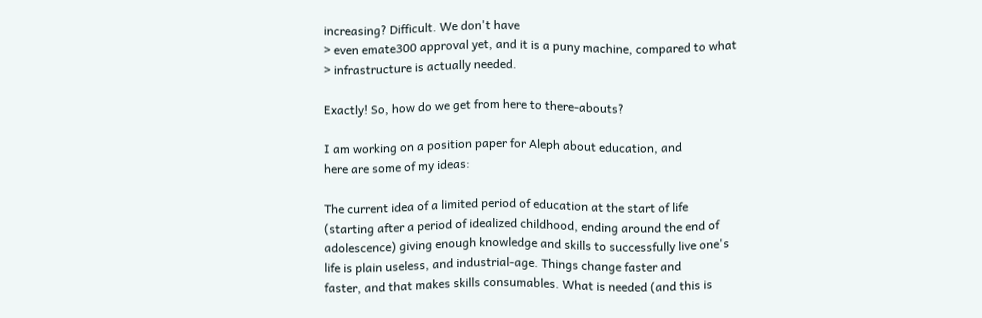increasing? Difficult. We don't have
> even emate300 approval yet, and it is a puny machine, compared to what
> infrastructure is actually needed.

Exactly! So, how do we get from here to there-abouts?

I am working on a position paper for Aleph about education, and
here are some of my ideas:

The current idea of a limited period of education at the start of life
(starting after a period of idealized childhood, ending around the end of
adolescence) giving enough knowledge and skills to successfully live one's
life is plain useless, and industrial-age. Things change faster and
faster, and that makes skills consumables. What is needed (and this is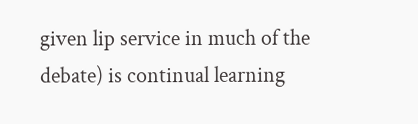given lip service in much of the debate) is continual learning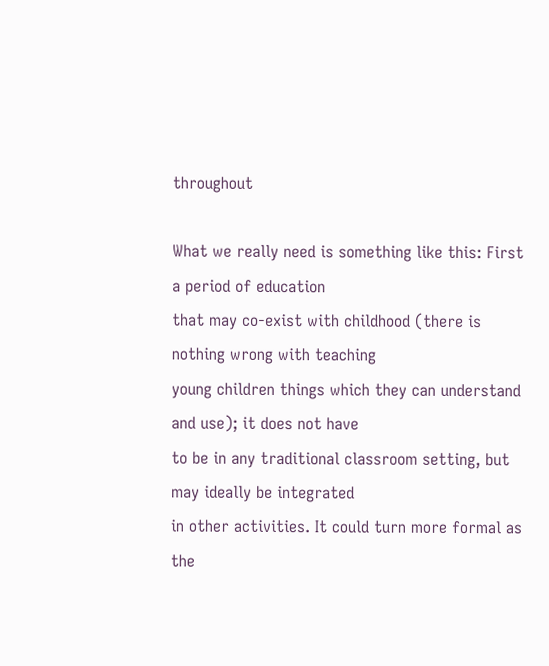throughout

What we really need is something like this: First a period of education
that may co-exist with childhood (there is nothing wrong with teaching
young children things which they can understand and use); it does not have
to be in any traditional classroom setting, but may ideally be integrated
in other activities. It could turn more formal as the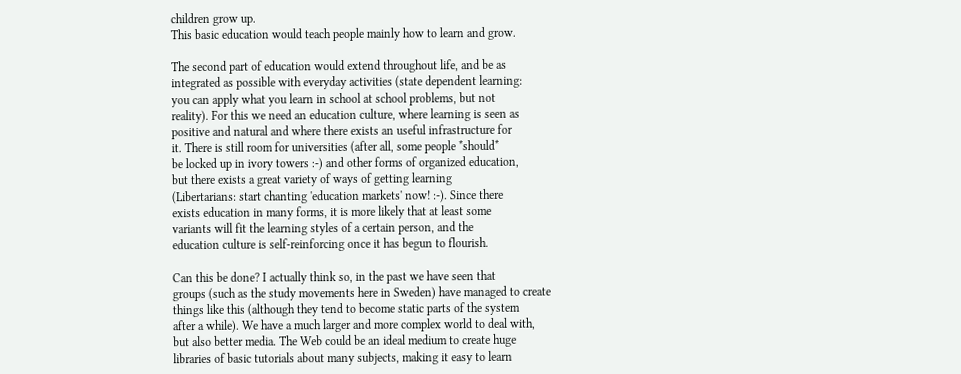children grow up.
This basic education would teach people mainly how to learn and grow.

The second part of education would extend throughout life, and be as
integrated as possible with everyday activities (state dependent learning:
you can apply what you learn in school at school problems, but not
reality). For this we need an education culture, where learning is seen as
positive and natural and where there exists an useful infrastructure for
it. There is still room for universities (after all, some people *should*
be locked up in ivory towers :-) and other forms of organized education,
but there exists a great variety of ways of getting learning
(Libertarians: start chanting 'education markets' now! :-). Since there
exists education in many forms, it is more likely that at least some
variants will fit the learning styles of a certain person, and the
education culture is self-reinforcing once it has begun to flourish.

Can this be done? I actually think so, in the past we have seen that
groups (such as the study movements here in Sweden) have managed to create
things like this (although they tend to become static parts of the system
after a while). We have a much larger and more complex world to deal with,
but also better media. The Web could be an ideal medium to create huge
libraries of basic tutorials about many subjects, making it easy to learn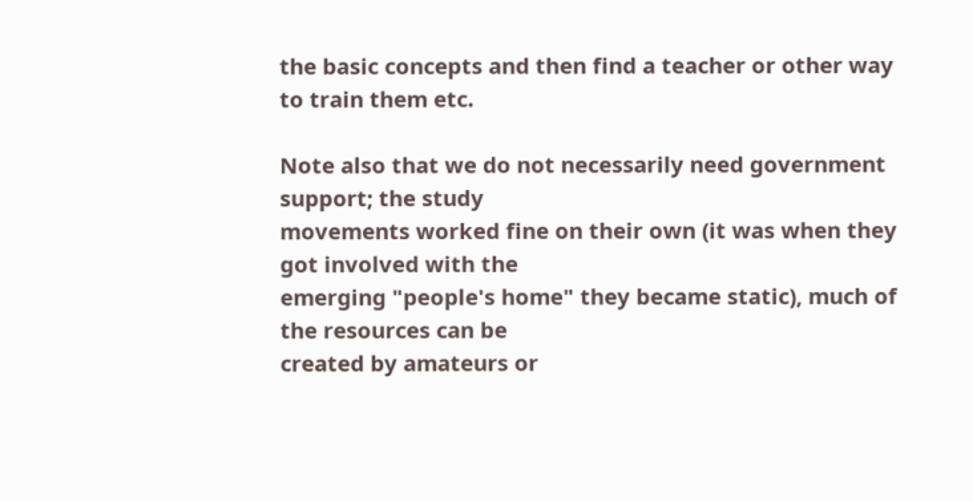the basic concepts and then find a teacher or other way to train them etc.

Note also that we do not necessarily need government support; the study
movements worked fine on their own (it was when they got involved with the
emerging "people's home" they became static), much of the resources can be
created by amateurs or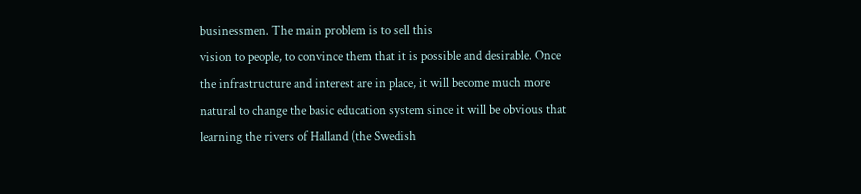businessmen. The main problem is to sell this
vision to people, to convince them that it is possible and desirable. Once
the infrastructure and interest are in place, it will become much more
natural to change the basic education system since it will be obvious that
learning the rivers of Halland (the Swedish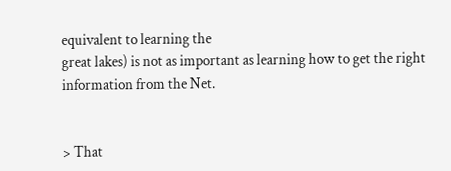equivalent to learning the
great lakes) is not as important as learning how to get the right
information from the Net.


> That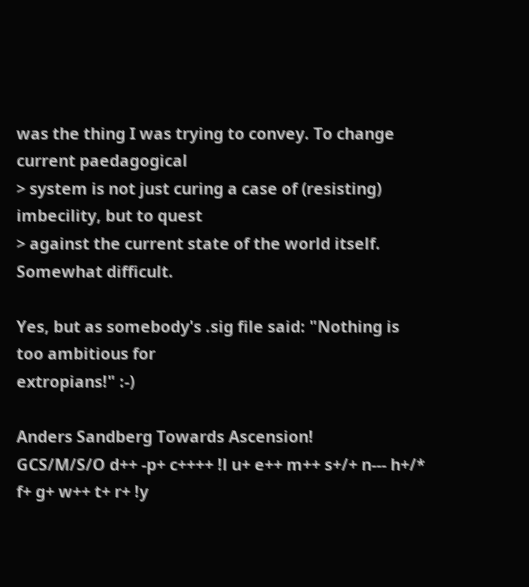was the thing I was trying to convey. To change current paedagogical
> system is not just curing a case of (resisting) imbecility, but to quest
> against the current state of the world itself. Somewhat difficult.

Yes, but as somebody's .sig file said: "Nothing is too ambitious for
extropians!" :-)

Anders Sandberg Towards Ascension!
GCS/M/S/O d++ -p+ c++++ !l u+ e++ m++ s+/+ n--- h+/* f+ g+ w++ t+ r+ !y